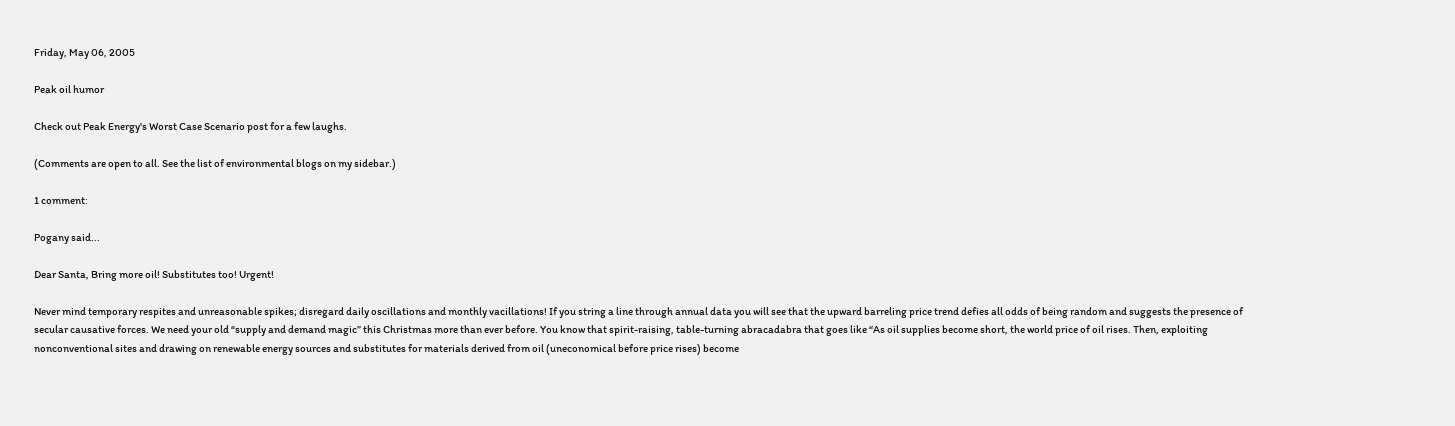Friday, May 06, 2005

Peak oil humor

Check out Peak Energy's Worst Case Scenario post for a few laughs.

(Comments are open to all. See the list of environmental blogs on my sidebar.)

1 comment:

Pogany said...

Dear Santa, Bring more oil! Substitutes too! Urgent!

Never mind temporary respites and unreasonable spikes; disregard daily oscillations and monthly vacillations! If you string a line through annual data you will see that the upward barreling price trend defies all odds of being random and suggests the presence of secular causative forces. We need your old “supply and demand magic” this Christmas more than ever before. You know that spirit-raising, table-turning abracadabra that goes like “As oil supplies become short, the world price of oil rises. Then, exploiting nonconventional sites and drawing on renewable energy sources and substitutes for materials derived from oil (uneconomical before price rises) become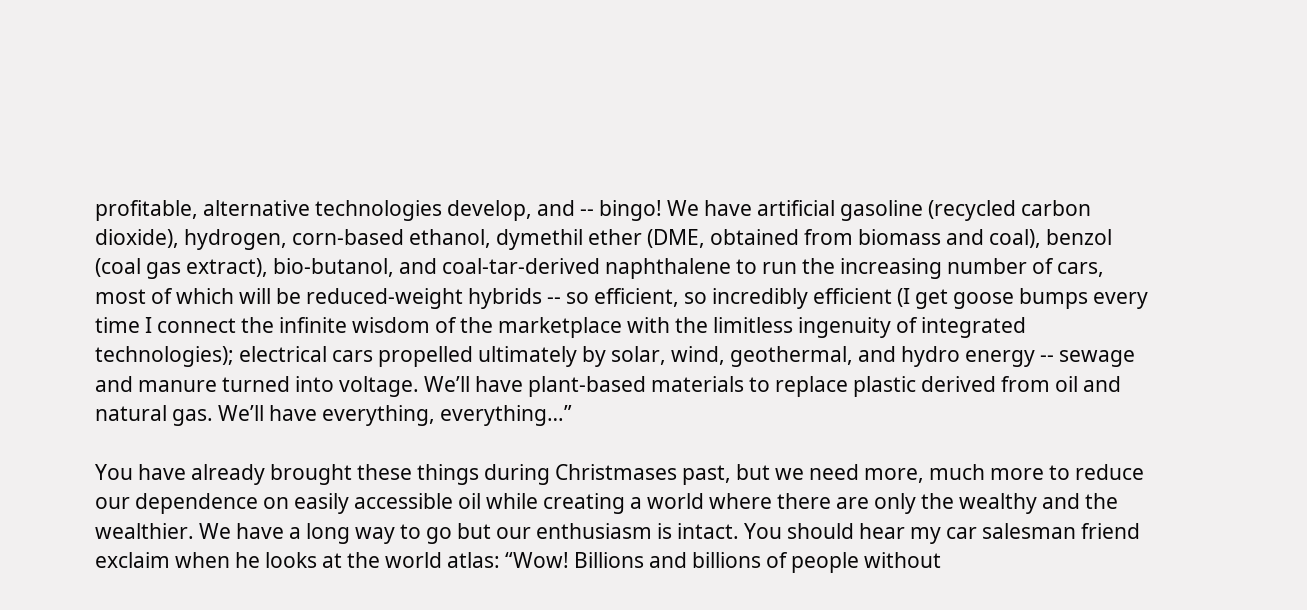profitable, alternative technologies develop, and -- bingo! We have artificial gasoline (recycled carbon dioxide), hydrogen, corn-based ethanol, dymethil ether (DME, obtained from biomass and coal), benzol (coal gas extract), bio-butanol, and coal-tar-derived naphthalene to run the increasing number of cars, most of which will be reduced-weight hybrids -- so efficient, so incredibly efficient (I get goose bumps every time I connect the infinite wisdom of the marketplace with the limitless ingenuity of integrated technologies); electrical cars propelled ultimately by solar, wind, geothermal, and hydro energy -- sewage and manure turned into voltage. We’ll have plant-based materials to replace plastic derived from oil and natural gas. We’ll have everything, everything…”

You have already brought these things during Christmases past, but we need more, much more to reduce our dependence on easily accessible oil while creating a world where there are only the wealthy and the wealthier. We have a long way to go but our enthusiasm is intact. You should hear my car salesman friend exclaim when he looks at the world atlas: “Wow! Billions and billions of people without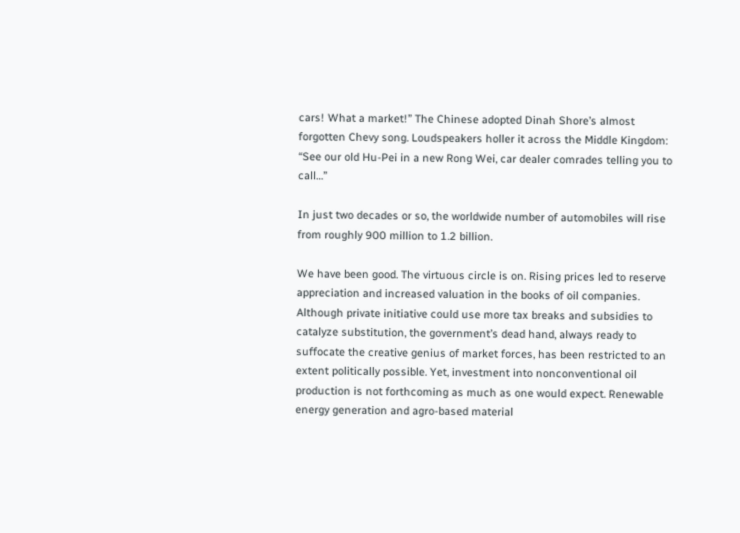cars! What a market!” The Chinese adopted Dinah Shore’s almost forgotten Chevy song. Loudspeakers holler it across the Middle Kingdom: “See our old Hu-Pei in a new Rong Wei, car dealer comrades telling you to call…”

In just two decades or so, the worldwide number of automobiles will rise from roughly 900 million to 1.2 billion.

We have been good. The virtuous circle is on. Rising prices led to reserve appreciation and increased valuation in the books of oil companies. Although private initiative could use more tax breaks and subsidies to catalyze substitution, the government’s dead hand, always ready to suffocate the creative genius of market forces, has been restricted to an extent politically possible. Yet, investment into nonconventional oil production is not forthcoming as much as one would expect. Renewable energy generation and agro-based material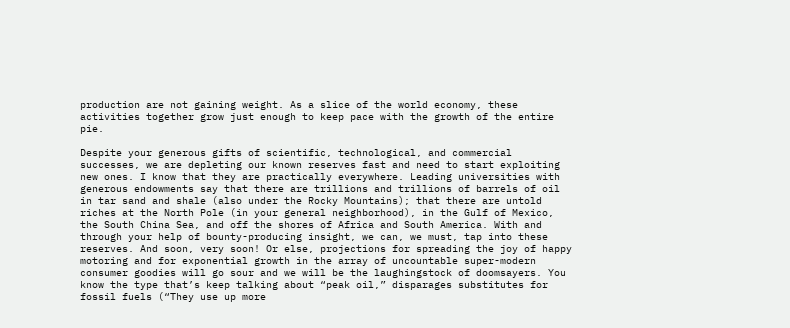production are not gaining weight. As a slice of the world economy, these activities together grow just enough to keep pace with the growth of the entire pie.

Despite your generous gifts of scientific, technological, and commercial successes, we are depleting our known reserves fast and need to start exploiting new ones. I know that they are practically everywhere. Leading universities with generous endowments say that there are trillions and trillions of barrels of oil in tar sand and shale (also under the Rocky Mountains); that there are untold riches at the North Pole (in your general neighborhood), in the Gulf of Mexico, the South China Sea, and off the shores of Africa and South America. With and through your help of bounty-producing insight, we can, we must, tap into these reserves. And soon, very soon! Or else, projections for spreading the joy of happy motoring and for exponential growth in the array of uncountable super-modern consumer goodies will go sour and we will be the laughingstock of doomsayers. You know the type that’s keep talking about “peak oil,” disparages substitutes for fossil fuels (“They use up more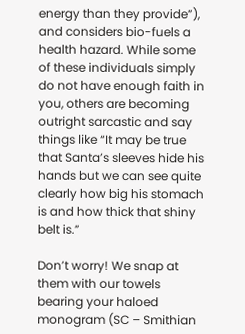energy than they provide”), and considers bio-fuels a health hazard. While some of these individuals simply do not have enough faith in you, others are becoming outright sarcastic and say things like “It may be true that Santa’s sleeves hide his hands but we can see quite clearly how big his stomach is and how thick that shiny belt is.”

Don’t worry! We snap at them with our towels bearing your haloed monogram (SC – Smithian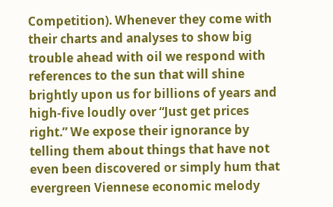Competition). Whenever they come with their charts and analyses to show big trouble ahead with oil we respond with references to the sun that will shine brightly upon us for billions of years and high-five loudly over “Just get prices right.” We expose their ignorance by telling them about things that have not even been discovered or simply hum that evergreen Viennese economic melody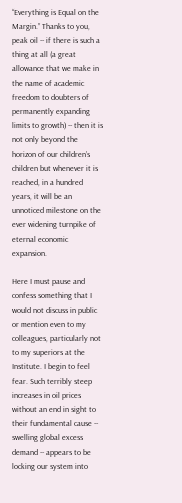“Everything is Equal on the Margin.” Thanks to you, peak oil -- if there is such a thing at all (a great allowance that we make in the name of academic freedom to doubters of permanently expanding limits to growth) -- then it is not only beyond the horizon of our children’s children but whenever it is reached, in a hundred years, it will be an unnoticed milestone on the ever widening turnpike of eternal economic expansion.

Here I must pause and confess something that I would not discuss in public or mention even to my colleagues, particularly not to my superiors at the Institute. I begin to feel fear. Such terribly steep increases in oil prices without an end in sight to their fundamental cause -- swelling global excess demand -- appears to be locking our system into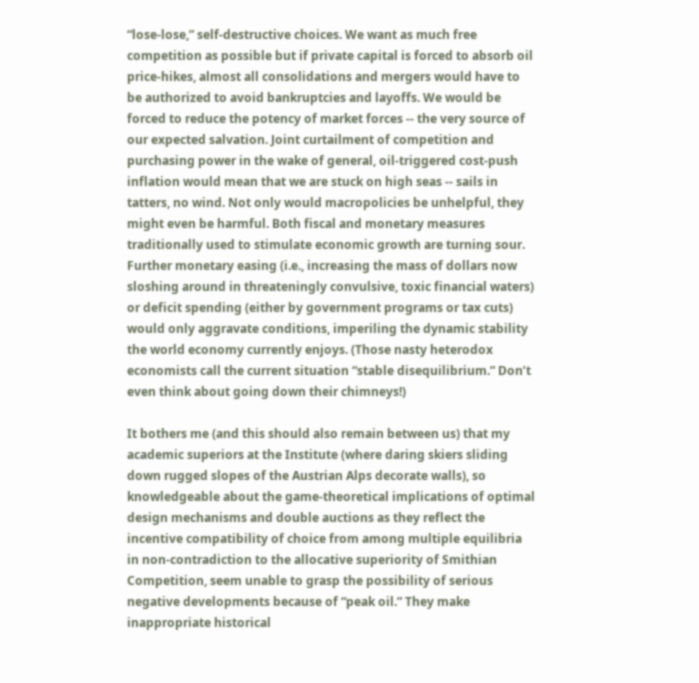“lose-lose,” self-destructive choices. We want as much free competition as possible but if private capital is forced to absorb oil price-hikes, almost all consolidations and mergers would have to be authorized to avoid bankruptcies and layoffs. We would be forced to reduce the potency of market forces -- the very source of our expected salvation. Joint curtailment of competition and purchasing power in the wake of general, oil-triggered cost-push inflation would mean that we are stuck on high seas -- sails in tatters, no wind. Not only would macropolicies be unhelpful, they might even be harmful. Both fiscal and monetary measures traditionally used to stimulate economic growth are turning sour. Further monetary easing (i.e., increasing the mass of dollars now sloshing around in threateningly convulsive, toxic financial waters) or deficit spending (either by government programs or tax cuts) would only aggravate conditions, imperiling the dynamic stability the world economy currently enjoys. (Those nasty heterodox economists call the current situation “stable disequilibrium.” Don’t even think about going down their chimneys!)

It bothers me (and this should also remain between us) that my academic superiors at the Institute (where daring skiers sliding down rugged slopes of the Austrian Alps decorate walls), so knowledgeable about the game-theoretical implications of optimal design mechanisms and double auctions as they reflect the incentive compatibility of choice from among multiple equilibria in non-contradiction to the allocative superiority of Smithian Competition, seem unable to grasp the possibility of serious negative developments because of “peak oil.” They make inappropriate historical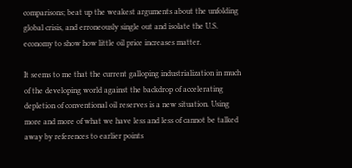comparisons; beat up the weakest arguments about the unfolding global crisis, and erroneously single out and isolate the U.S. economy to show how little oil price increases matter.

It seems to me that the current galloping industrialization in much of the developing world against the backdrop of accelerating depletion of conventional oil reserves is a new situation. Using more and more of what we have less and less of cannot be talked away by references to earlier points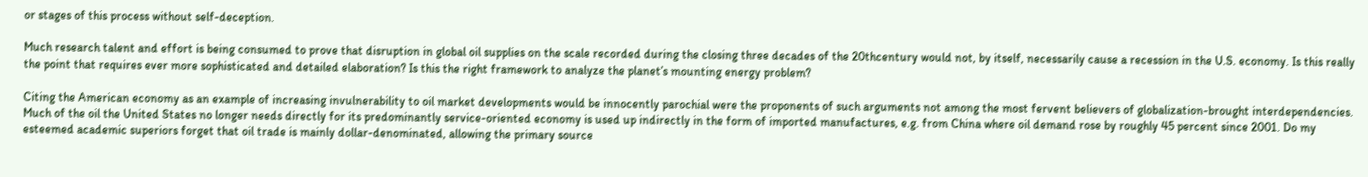or stages of this process without self-deception.

Much research talent and effort is being consumed to prove that disruption in global oil supplies on the scale recorded during the closing three decades of the 20thcentury would not, by itself, necessarily cause a recession in the U.S. economy. Is this really the point that requires ever more sophisticated and detailed elaboration? Is this the right framework to analyze the planet’s mounting energy problem?

Citing the American economy as an example of increasing invulnerability to oil market developments would be innocently parochial were the proponents of such arguments not among the most fervent believers of globalization-brought interdependencies. Much of the oil the United States no longer needs directly for its predominantly service-oriented economy is used up indirectly in the form of imported manufactures, e.g. from China where oil demand rose by roughly 45 percent since 2001. Do my esteemed academic superiors forget that oil trade is mainly dollar-denominated, allowing the primary source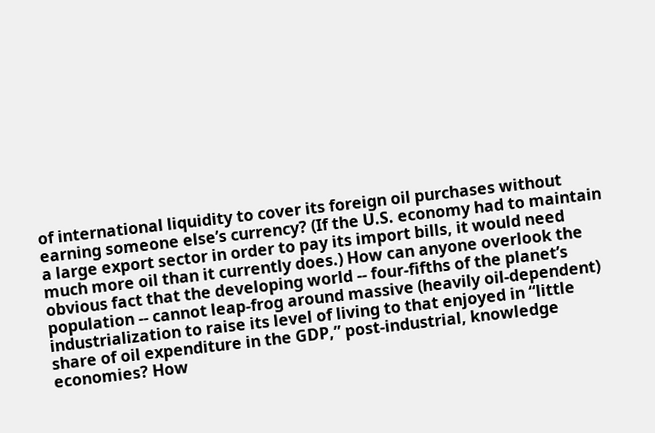of international liquidity to cover its foreign oil purchases without earning someone else’s currency? (If the U.S. economy had to maintain a large export sector in order to pay its import bills, it would need much more oil than it currently does.) How can anyone overlook the obvious fact that the developing world -- four-fifths of the planet’s population -- cannot leap-frog around massive (heavily oil-dependent) industrialization to raise its level of living to that enjoyed in “little share of oil expenditure in the GDP,” post-industrial, knowledge economies? How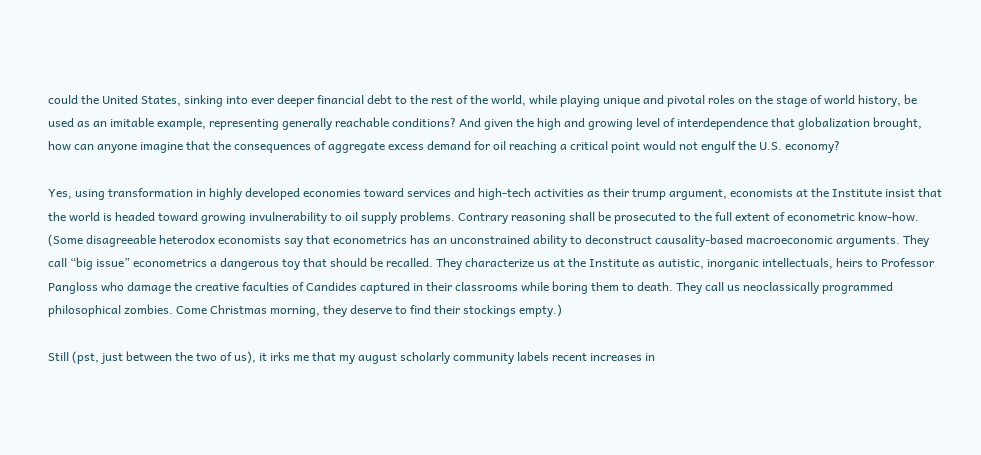could the United States, sinking into ever deeper financial debt to the rest of the world, while playing unique and pivotal roles on the stage of world history, be used as an imitable example, representing generally reachable conditions? And given the high and growing level of interdependence that globalization brought, how can anyone imagine that the consequences of aggregate excess demand for oil reaching a critical point would not engulf the U.S. economy?

Yes, using transformation in highly developed economies toward services and high-tech activities as their trump argument, economists at the Institute insist that the world is headed toward growing invulnerability to oil supply problems. Contrary reasoning shall be prosecuted to the full extent of econometric know-how. (Some disagreeable heterodox economists say that econometrics has an unconstrained ability to deconstruct causality-based macroeconomic arguments. They call “big issue” econometrics a dangerous toy that should be recalled. They characterize us at the Institute as autistic, inorganic intellectuals, heirs to Professor Pangloss who damage the creative faculties of Candides captured in their classrooms while boring them to death. They call us neoclassically programmed philosophical zombies. Come Christmas morning, they deserve to find their stockings empty.)

Still (pst, just between the two of us), it irks me that my august scholarly community labels recent increases in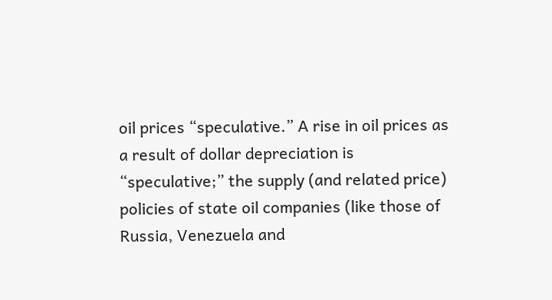oil prices “speculative.” A rise in oil prices as a result of dollar depreciation is “speculative;” the supply (and related price) policies of state oil companies (like those of Russia, Venezuela and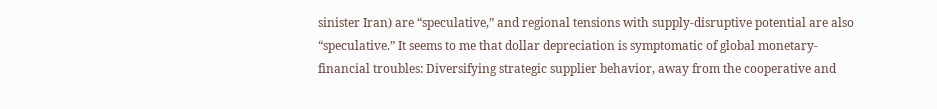sinister Iran) are “speculative,” and regional tensions with supply-disruptive potential are also “speculative.” It seems to me that dollar depreciation is symptomatic of global monetary-financial troubles: Diversifying strategic supplier behavior, away from the cooperative and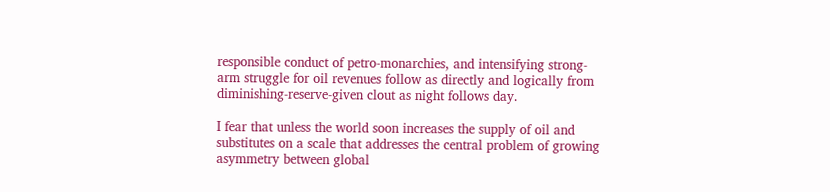responsible conduct of petro-monarchies, and intensifying strong-arm struggle for oil revenues follow as directly and logically from diminishing-reserve-given clout as night follows day.

I fear that unless the world soon increases the supply of oil and substitutes on a scale that addresses the central problem of growing asymmetry between global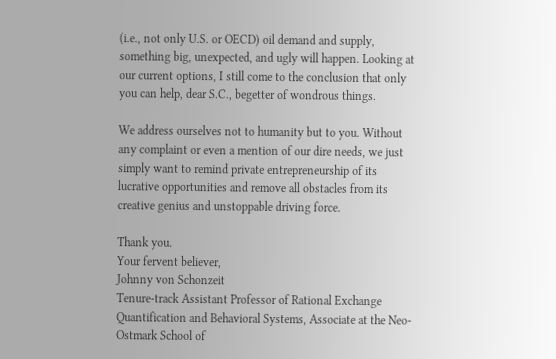(i.e., not only U.S. or OECD) oil demand and supply, something big, unexpected, and ugly will happen. Looking at our current options, I still come to the conclusion that only you can help, dear S.C., begetter of wondrous things.

We address ourselves not to humanity but to you. Without any complaint or even a mention of our dire needs, we just simply want to remind private entrepreneurship of its lucrative opportunities and remove all obstacles from its creative genius and unstoppable driving force.

Thank you.
Your fervent believer,
Johnny von Schonzeit
Tenure-track Assistant Professor of Rational Exchange Quantification and Behavioral Systems, Associate at the Neo-Ostmark School of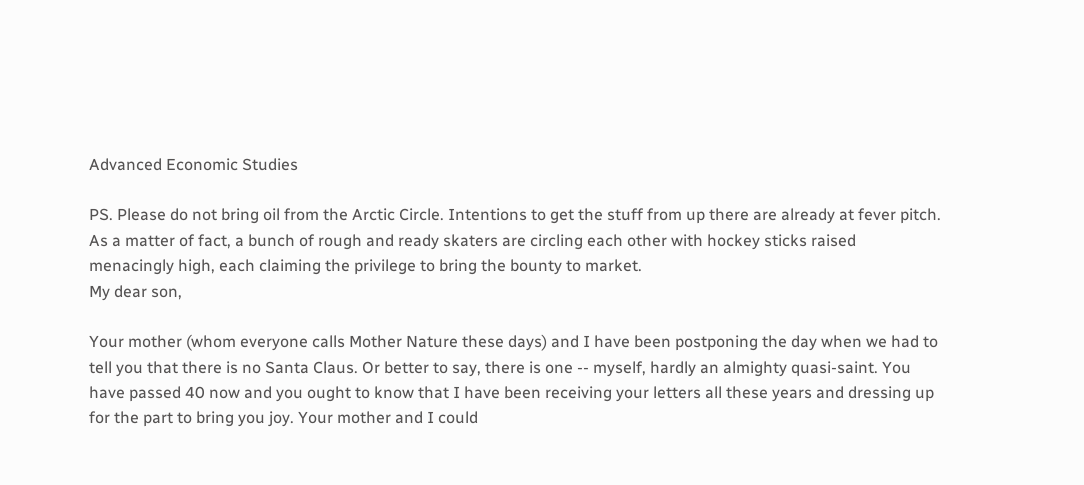Advanced Economic Studies

PS. Please do not bring oil from the Arctic Circle. Intentions to get the stuff from up there are already at fever pitch. As a matter of fact, a bunch of rough and ready skaters are circling each other with hockey sticks raised menacingly high, each claiming the privilege to bring the bounty to market.
My dear son,

Your mother (whom everyone calls Mother Nature these days) and I have been postponing the day when we had to tell you that there is no Santa Claus. Or better to say, there is one -- myself, hardly an almighty quasi-saint. You have passed 40 now and you ought to know that I have been receiving your letters all these years and dressing up for the part to bring you joy. Your mother and I could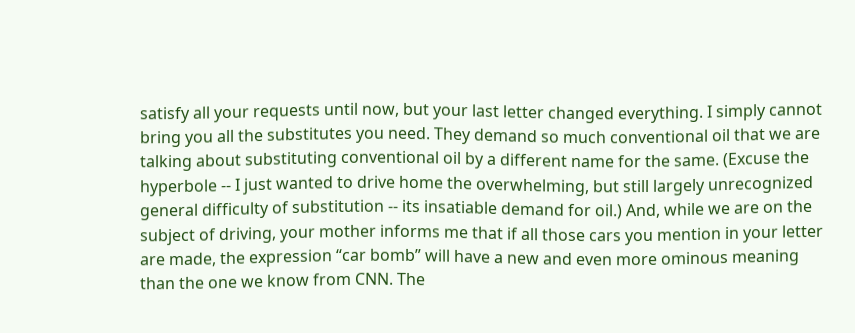satisfy all your requests until now, but your last letter changed everything. I simply cannot bring you all the substitutes you need. They demand so much conventional oil that we are talking about substituting conventional oil by a different name for the same. (Excuse the hyperbole -- I just wanted to drive home the overwhelming, but still largely unrecognized general difficulty of substitution -- its insatiable demand for oil.) And, while we are on the subject of driving, your mother informs me that if all those cars you mention in your letter are made, the expression “car bomb” will have a new and even more ominous meaning than the one we know from CNN. The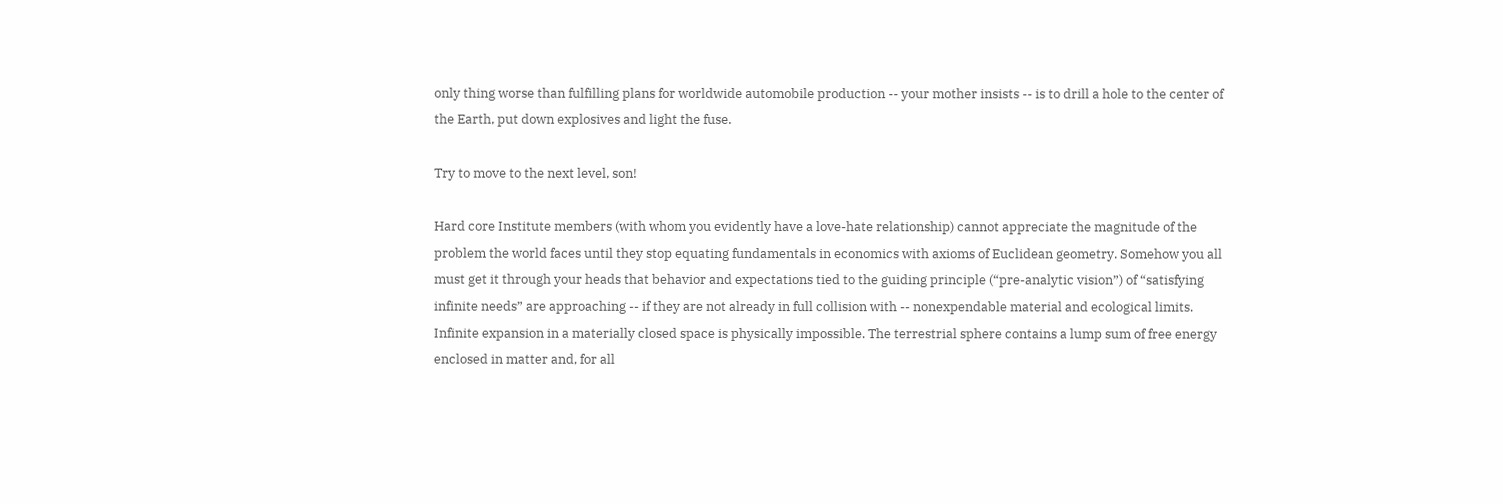only thing worse than fulfilling plans for worldwide automobile production -- your mother insists -- is to drill a hole to the center of the Earth, put down explosives and light the fuse.

Try to move to the next level, son!

Hard core Institute members (with whom you evidently have a love-hate relationship) cannot appreciate the magnitude of the problem the world faces until they stop equating fundamentals in economics with axioms of Euclidean geometry. Somehow you all must get it through your heads that behavior and expectations tied to the guiding principle (“pre-analytic vision”) of “satisfying infinite needs” are approaching -- if they are not already in full collision with -- nonexpendable material and ecological limits. Infinite expansion in a materially closed space is physically impossible. The terrestrial sphere contains a lump sum of free energy enclosed in matter and, for all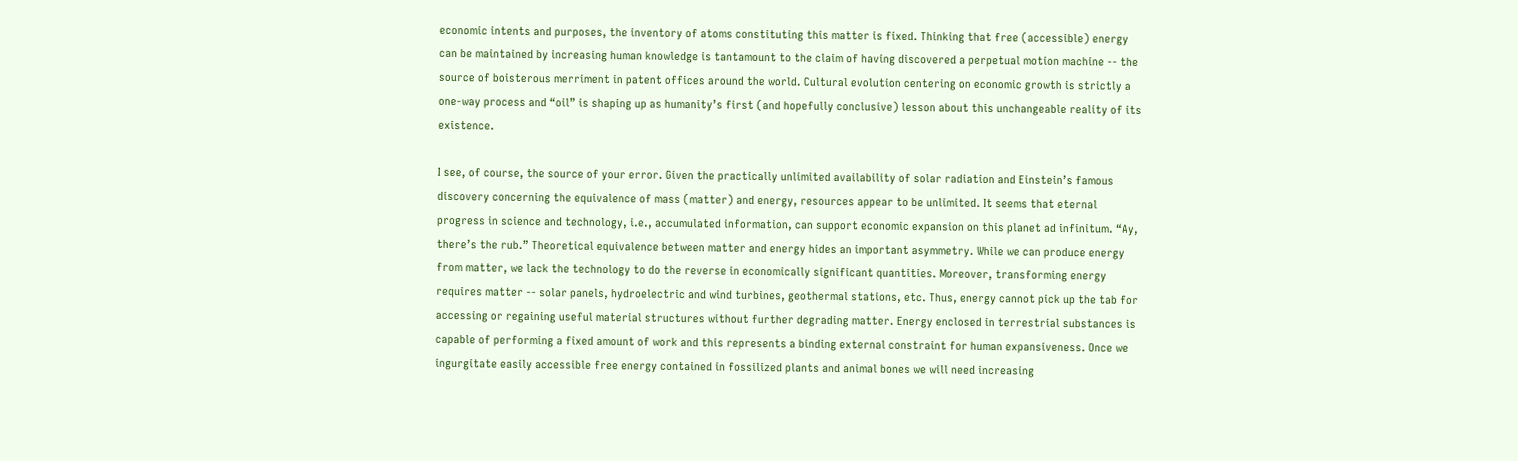economic intents and purposes, the inventory of atoms constituting this matter is fixed. Thinking that free (accessible) energy can be maintained by increasing human knowledge is tantamount to the claim of having discovered a perpetual motion machine -- the source of boisterous merriment in patent offices around the world. Cultural evolution centering on economic growth is strictly a one-way process and “oil” is shaping up as humanity’s first (and hopefully conclusive) lesson about this unchangeable reality of its existence.

I see, of course, the source of your error. Given the practically unlimited availability of solar radiation and Einstein’s famous discovery concerning the equivalence of mass (matter) and energy, resources appear to be unlimited. It seems that eternal progress in science and technology, i.e., accumulated information, can support economic expansion on this planet ad infinitum. “Ay, there’s the rub.” Theoretical equivalence between matter and energy hides an important asymmetry. While we can produce energy from matter, we lack the technology to do the reverse in economically significant quantities. Moreover, transforming energy requires matter -- solar panels, hydroelectric and wind turbines, geothermal stations, etc. Thus, energy cannot pick up the tab for accessing or regaining useful material structures without further degrading matter. Energy enclosed in terrestrial substances is capable of performing a fixed amount of work and this represents a binding external constraint for human expansiveness. Once we ingurgitate easily accessible free energy contained in fossilized plants and animal bones we will need increasing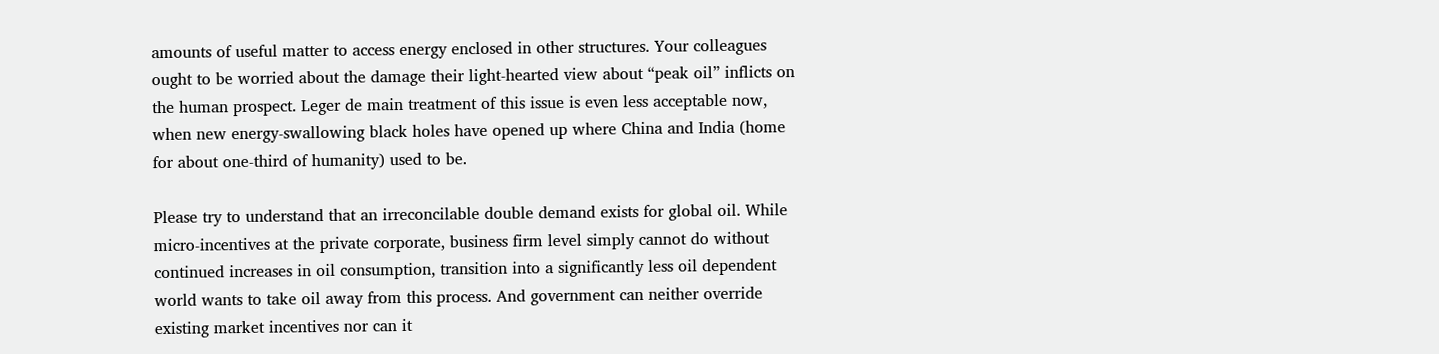amounts of useful matter to access energy enclosed in other structures. Your colleagues ought to be worried about the damage their light-hearted view about “peak oil” inflicts on the human prospect. Leger de main treatment of this issue is even less acceptable now, when new energy-swallowing black holes have opened up where China and India (home for about one-third of humanity) used to be.

Please try to understand that an irreconcilable double demand exists for global oil. While micro-incentives at the private corporate, business firm level simply cannot do without continued increases in oil consumption, transition into a significantly less oil dependent world wants to take oil away from this process. And government can neither override existing market incentives nor can it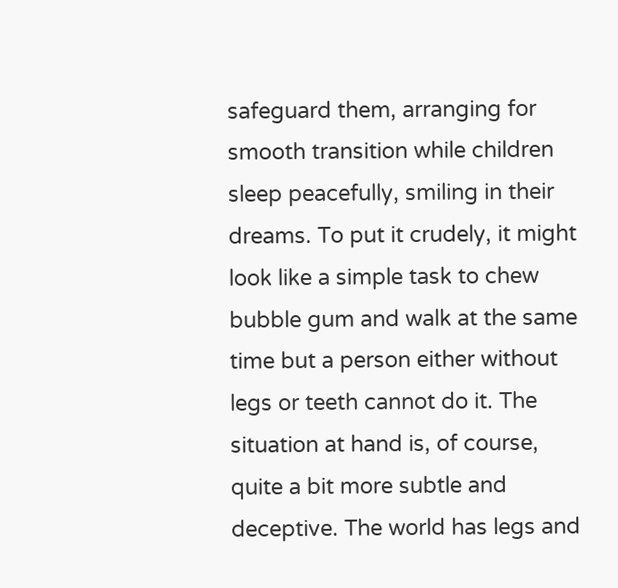safeguard them, arranging for smooth transition while children sleep peacefully, smiling in their dreams. To put it crudely, it might look like a simple task to chew bubble gum and walk at the same time but a person either without legs or teeth cannot do it. The situation at hand is, of course, quite a bit more subtle and deceptive. The world has legs and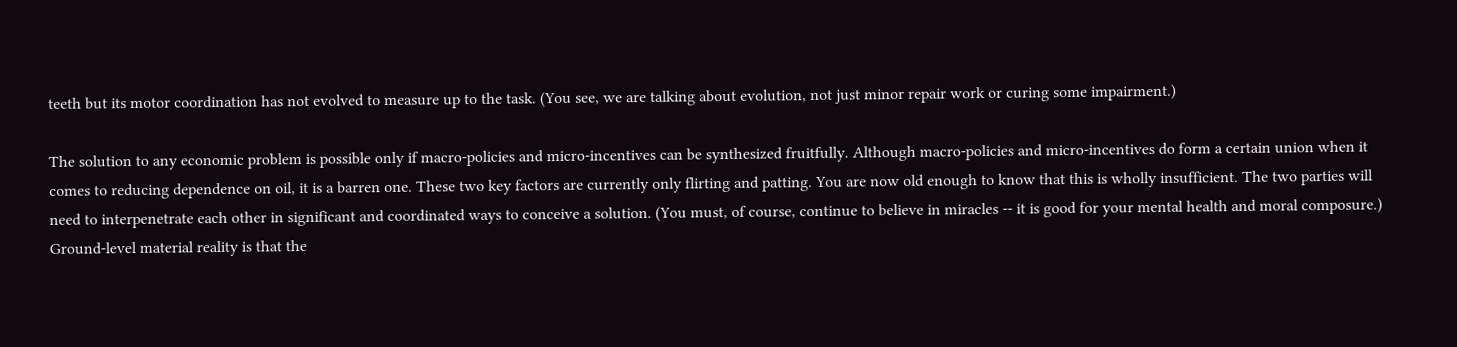teeth but its motor coordination has not evolved to measure up to the task. (You see, we are talking about evolution, not just minor repair work or curing some impairment.)

The solution to any economic problem is possible only if macro-policies and micro-incentives can be synthesized fruitfully. Although macro-policies and micro-incentives do form a certain union when it comes to reducing dependence on oil, it is a barren one. These two key factors are currently only flirting and patting. You are now old enough to know that this is wholly insufficient. The two parties will need to interpenetrate each other in significant and coordinated ways to conceive a solution. (You must, of course, continue to believe in miracles -- it is good for your mental health and moral composure.) Ground-level material reality is that the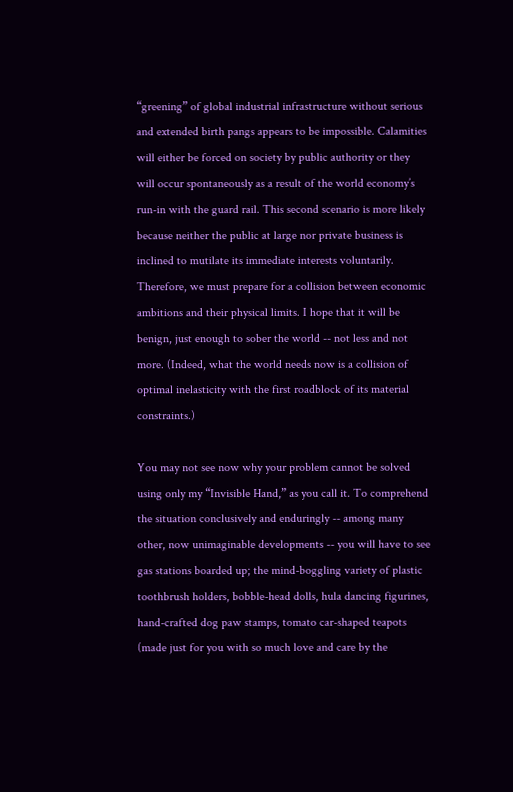“greening” of global industrial infrastructure without serious and extended birth pangs appears to be impossible. Calamities will either be forced on society by public authority or they will occur spontaneously as a result of the world economy’s run-in with the guard rail. This second scenario is more likely because neither the public at large nor private business is inclined to mutilate its immediate interests voluntarily. Therefore, we must prepare for a collision between economic ambitions and their physical limits. I hope that it will be benign, just enough to sober the world -- not less and not more. (Indeed, what the world needs now is a collision of optimal inelasticity with the first roadblock of its material constraints.)

You may not see now why your problem cannot be solved using only my “Invisible Hand,” as you call it. To comprehend the situation conclusively and enduringly -- among many other, now unimaginable developments -- you will have to see gas stations boarded up; the mind-boggling variety of plastic toothbrush holders, bobble-head dolls, hula dancing figurines, hand-crafted dog paw stamps, tomato car-shaped teapots (made just for you with so much love and care by the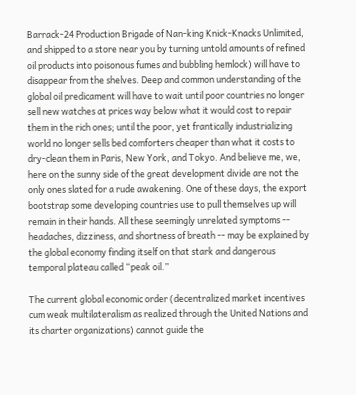Barrack-24 Production Brigade of Nan-king Knick-Knacks Unlimited, and shipped to a store near you by turning untold amounts of refined oil products into poisonous fumes and bubbling hemlock) will have to disappear from the shelves. Deep and common understanding of the global oil predicament will have to wait until poor countries no longer sell new watches at prices way below what it would cost to repair them in the rich ones; until the poor, yet frantically industrializing world no longer sells bed comforters cheaper than what it costs to dry-clean them in Paris, New York, and Tokyo. And believe me, we, here on the sunny side of the great development divide are not the only ones slated for a rude awakening. One of these days, the export bootstrap some developing countries use to pull themselves up will remain in their hands. All these seemingly unrelated symptoms -- headaches, dizziness, and shortness of breath -- may be explained by the global economy finding itself on that stark and dangerous temporal plateau called “peak oil.”

The current global economic order (decentralized market incentives cum weak multilateralism as realized through the United Nations and its charter organizations) cannot guide the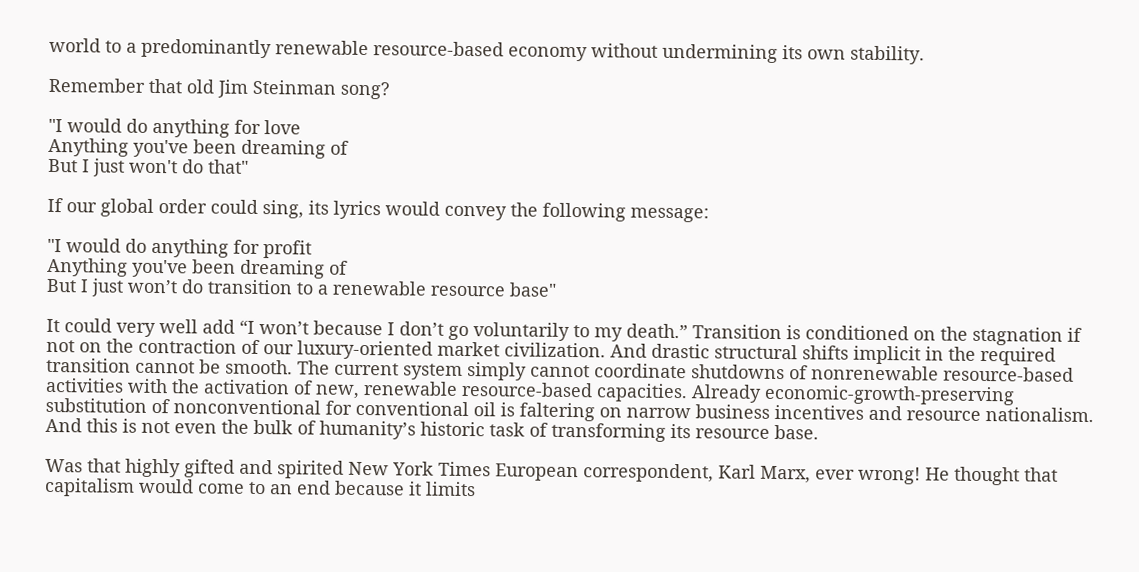world to a predominantly renewable resource-based economy without undermining its own stability.

Remember that old Jim Steinman song?

"I would do anything for love
Anything you've been dreaming of
But I just won't do that"

If our global order could sing, its lyrics would convey the following message:

"I would do anything for profit
Anything you've been dreaming of
But I just won’t do transition to a renewable resource base"

It could very well add “I won’t because I don’t go voluntarily to my death.” Transition is conditioned on the stagnation if not on the contraction of our luxury-oriented market civilization. And drastic structural shifts implicit in the required transition cannot be smooth. The current system simply cannot coordinate shutdowns of nonrenewable resource-based activities with the activation of new, renewable resource-based capacities. Already economic-growth-preserving substitution of nonconventional for conventional oil is faltering on narrow business incentives and resource nationalism. And this is not even the bulk of humanity’s historic task of transforming its resource base.

Was that highly gifted and spirited New York Times European correspondent, Karl Marx, ever wrong! He thought that capitalism would come to an end because it limits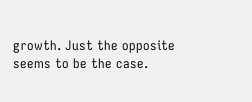growth. Just the opposite seems to be the case.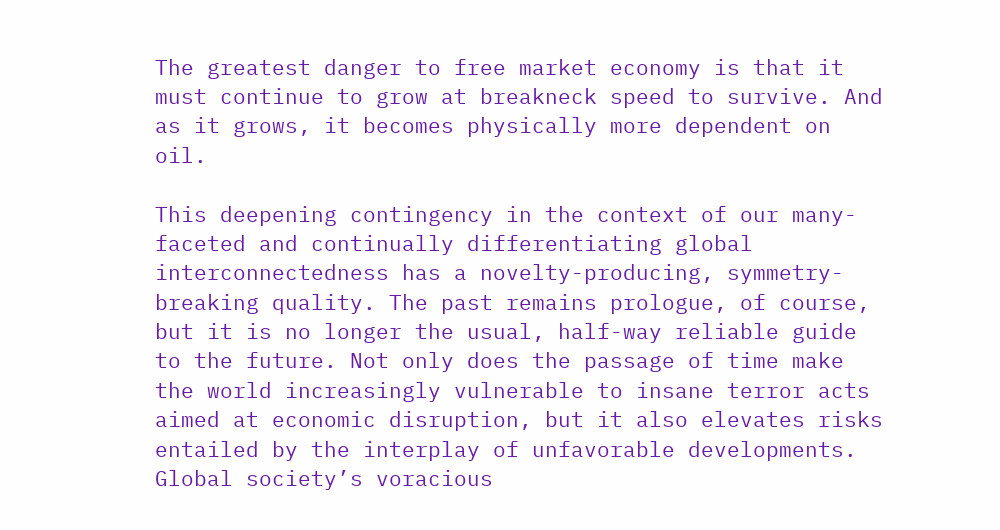The greatest danger to free market economy is that it must continue to grow at breakneck speed to survive. And as it grows, it becomes physically more dependent on oil.

This deepening contingency in the context of our many-faceted and continually differentiating global interconnectedness has a novelty-producing, symmetry-breaking quality. The past remains prologue, of course, but it is no longer the usual, half-way reliable guide to the future. Not only does the passage of time make the world increasingly vulnerable to insane terror acts aimed at economic disruption, but it also elevates risks entailed by the interplay of unfavorable developments. Global society’s voracious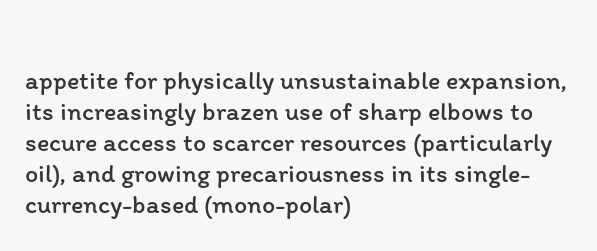appetite for physically unsustainable expansion, its increasingly brazen use of sharp elbows to secure access to scarcer resources (particularly oil), and growing precariousness in its single-currency-based (mono-polar)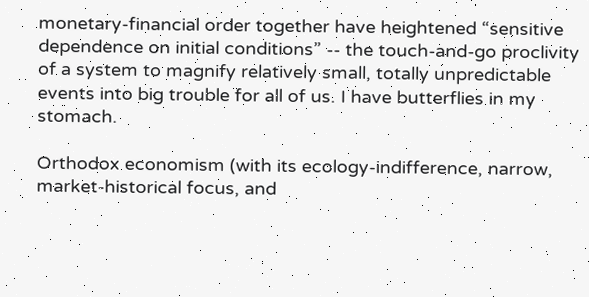monetary-financial order together have heightened “sensitive dependence on initial conditions” -- the touch-and-go proclivity of a system to magnify relatively small, totally unpredictable events into big trouble for all of us. I have butterflies in my stomach.

Orthodox economism (with its ecology-indifference, narrow, market-historical focus, and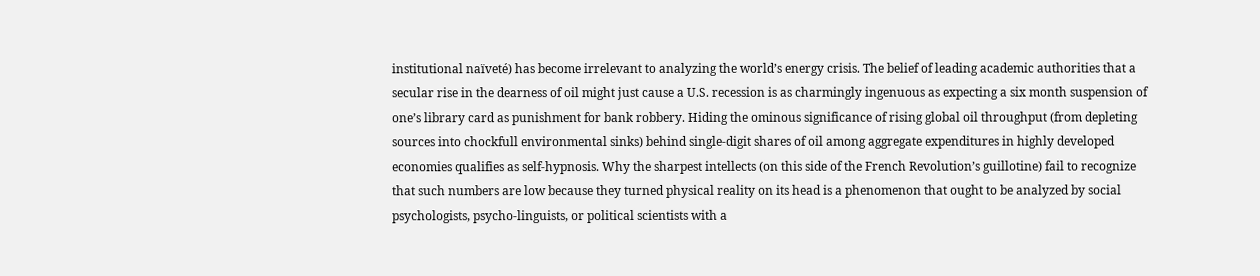institutional naïveté) has become irrelevant to analyzing the world’s energy crisis. The belief of leading academic authorities that a secular rise in the dearness of oil might just cause a U.S. recession is as charmingly ingenuous as expecting a six month suspension of one’s library card as punishment for bank robbery. Hiding the ominous significance of rising global oil throughput (from depleting sources into chockfull environmental sinks) behind single-digit shares of oil among aggregate expenditures in highly developed economies qualifies as self-hypnosis. Why the sharpest intellects (on this side of the French Revolution’s guillotine) fail to recognize that such numbers are low because they turned physical reality on its head is a phenomenon that ought to be analyzed by social psychologists, psycho-linguists, or political scientists with a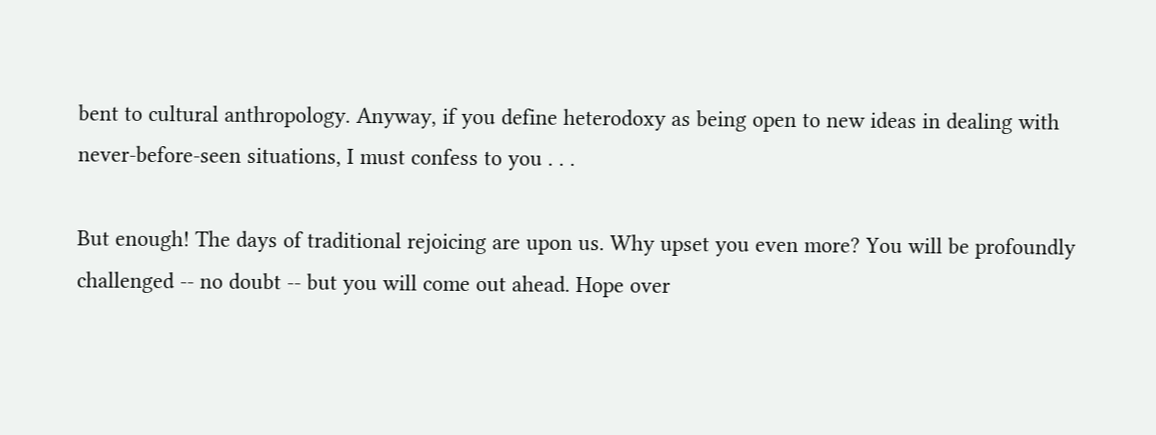bent to cultural anthropology. Anyway, if you define heterodoxy as being open to new ideas in dealing with never-before-seen situations, I must confess to you . . .

But enough! The days of traditional rejoicing are upon us. Why upset you even more? You will be profoundly challenged -- no doubt -- but you will come out ahead. Hope over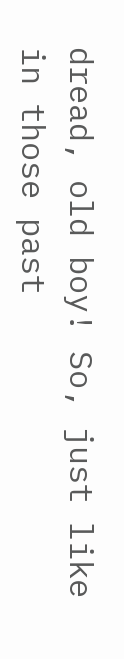dread, old boy! So, just like in those past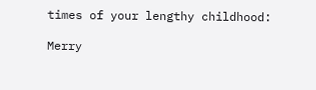times of your lengthy childhood:

Merry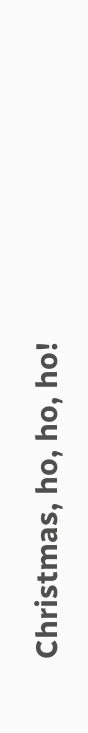Christmas, ho, ho, ho!